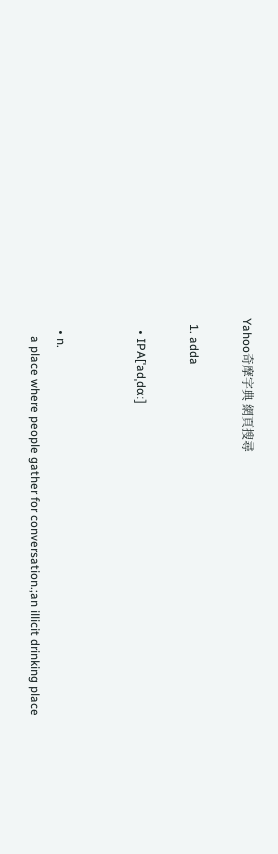Yahoo奇摩字典 網頁搜尋

  1. adda

    • IPA[ˈadˌdɑː]


    • n.
      a place where people gather for conversation.;an illicit drinking place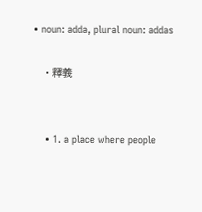• noun: adda, plural noun: addas

    • 釋義


    • 1. a place where people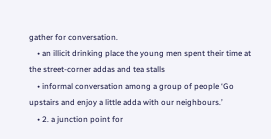gather for conversation.
    • an illicit drinking place the young men spent their time at the street-corner addas and tea stalls
    • informal conversation among a group of people ‘Go upstairs and enjoy a little adda with our neighbours.’
    • 2. a junction point for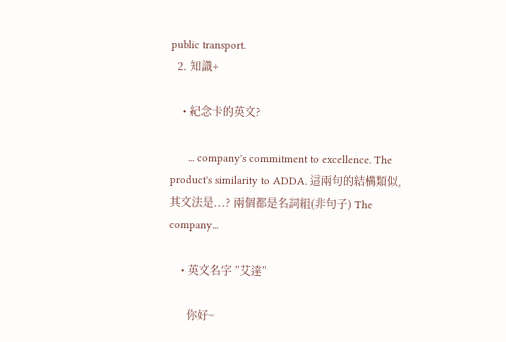public transport.
  2. 知識+

    • 紀念卡的英文?

      ... company's commitment to excellence. The product's similarity to ADDA. 這兩句的結構類似, 其文法是...? 兩個都是名詞組(非句子) The company...

    • 英文名字 ”艾達”

      你好~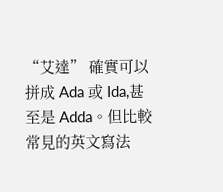“艾達” 確實可以拼成 Ada 或 Ida,甚至是 Adda。但比較常見的英文寫法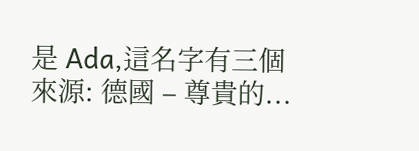是 Ada,這名字有三個來源: 德國 – 尊貴的...